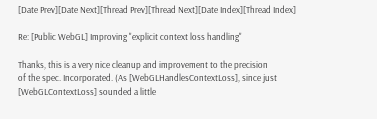[Date Prev][Date Next][Thread Prev][Thread Next][Date Index][Thread Index]

Re: [Public WebGL] Improving "explicit context loss handling"

Thanks, this is a very nice cleanup and improvement to the precision
of the spec. Incorporated. (As [WebGLHandlesContextLoss], since just
[WebGLContextLoss] sounded a little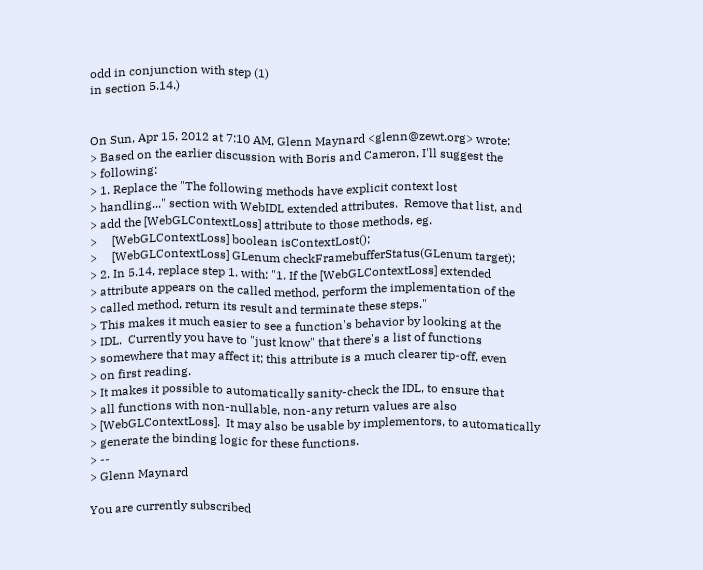odd in conjunction with step (1)
in section 5.14.)


On Sun, Apr 15, 2012 at 7:10 AM, Glenn Maynard <glenn@zewt.org> wrote:
> Based on the earlier discussion with Boris and Cameron, I'll suggest the
> following:
> 1. Replace the "The following methods have explicit context lost
> handling..." section with WebIDL extended attributes.  Remove that list, and
> add the [WebGLContextLoss] attribute to those methods, eg.
>     [WebGLContextLoss] boolean isContextLost();
>     [WebGLContextLoss] GLenum checkFramebufferStatus(GLenum target);
> 2. In 5.14, replace step 1. with: "1. If the [WebGLContextLoss] extended
> attribute appears on the called method, perform the implementation of the
> called method, return its result and terminate these steps."
> This makes it much easier to see a function's behavior by looking at the
> IDL.  Currently you have to "just know" that there's a list of functions
> somewhere that may affect it; this attribute is a much clearer tip-off, even
> on first reading.
> It makes it possible to automatically sanity-check the IDL, to ensure that
> all functions with non-nullable, non-any return values are also
> [WebGLContextLoss].  It may also be usable by implementors, to automatically
> generate the binding logic for these functions.
> --
> Glenn Maynard

You are currently subscribed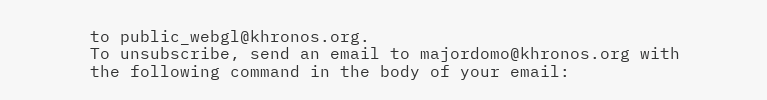to public_webgl@khronos.org.
To unsubscribe, send an email to majordomo@khronos.org with
the following command in the body of your email: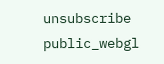unsubscribe public_webgl